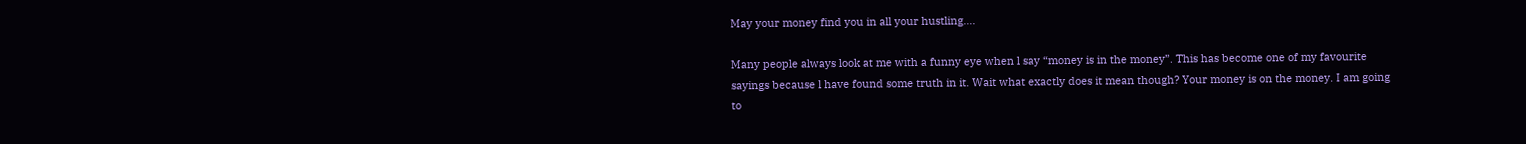May your money find you in all your hustling….

Many people always look at me with a funny eye when l say “money is in the money”. This has become one of my favourite sayings because l have found some truth in it. Wait what exactly does it mean though? Your money is on the money. I am going to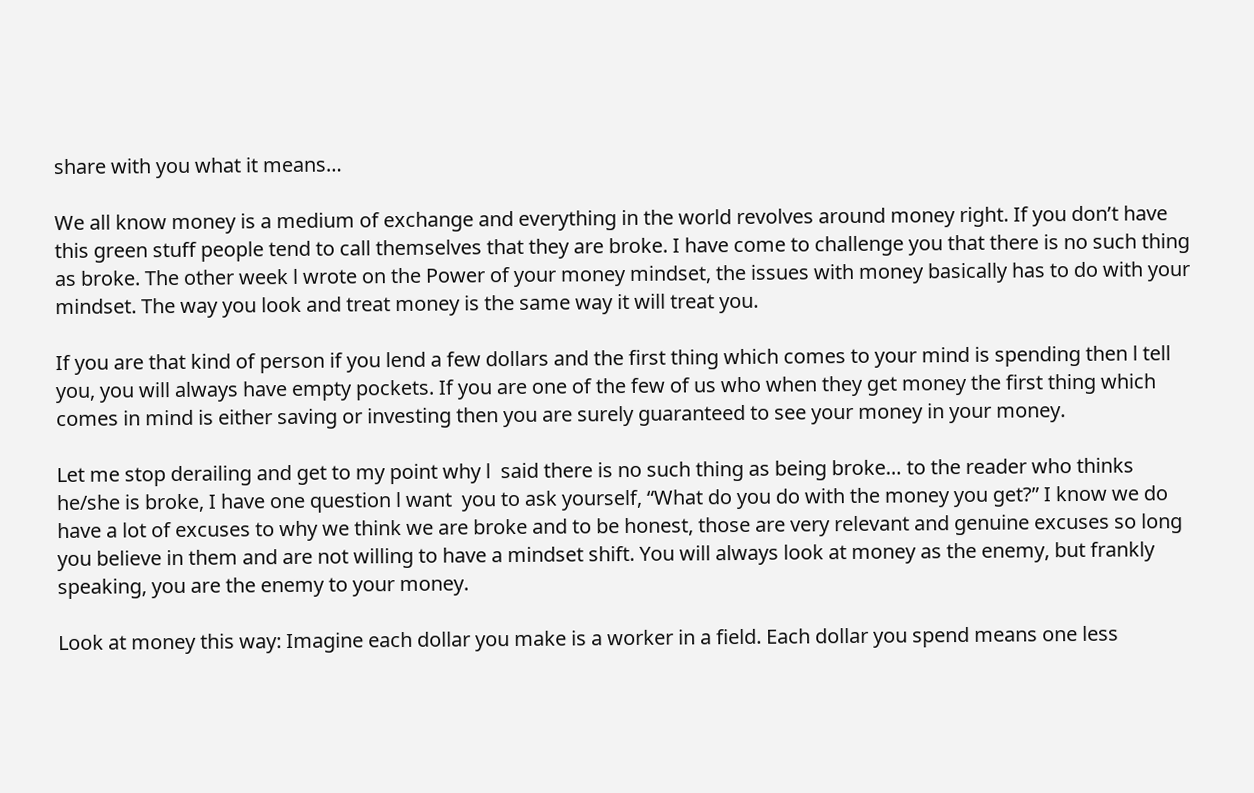share with you what it means…

We all know money is a medium of exchange and everything in the world revolves around money right. If you don’t have this green stuff people tend to call themselves that they are broke. I have come to challenge you that there is no such thing as broke. The other week l wrote on the Power of your money mindset, the issues with money basically has to do with your mindset. The way you look and treat money is the same way it will treat you.

If you are that kind of person if you lend a few dollars and the first thing which comes to your mind is spending then l tell you, you will always have empty pockets. If you are one of the few of us who when they get money the first thing which comes in mind is either saving or investing then you are surely guaranteed to see your money in your money.

Let me stop derailing and get to my point why l  said there is no such thing as being broke… to the reader who thinks he/she is broke, I have one question l want  you to ask yourself, “What do you do with the money you get?” I know we do have a lot of excuses to why we think we are broke and to be honest, those are very relevant and genuine excuses so long you believe in them and are not willing to have a mindset shift. You will always look at money as the enemy, but frankly speaking, you are the enemy to your money.

Look at money this way: Imagine each dollar you make is a worker in a field. Each dollar you spend means one less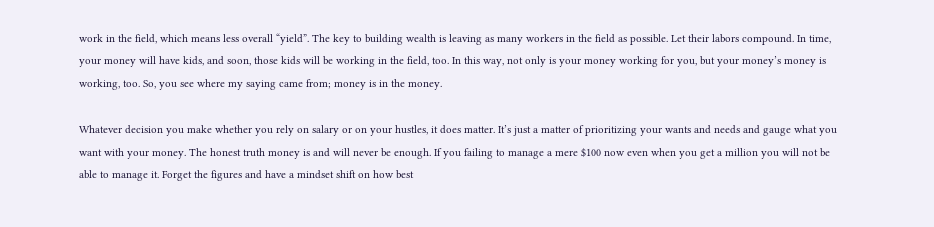work in the field, which means less overall “yield”. The key to building wealth is leaving as many workers in the field as possible. Let their labors compound. In time, your money will have kids, and soon, those kids will be working in the field, too. In this way, not only is your money working for you, but your money’s money is working, too. So, you see where my saying came from; money is in the money.

Whatever decision you make whether you rely on salary or on your hustles, it does matter. It’s just a matter of prioritizing your wants and needs and gauge what you want with your money. The honest truth money is and will never be enough. If you failing to manage a mere $100 now even when you get a million you will not be able to manage it. Forget the figures and have a mindset shift on how best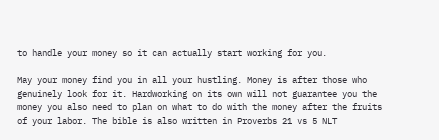to handle your money so it can actually start working for you.

May your money find you in all your hustling. Money is after those who genuinely look for it. Hardworking on its own will not guarantee you the money you also need to plan on what to do with the money after the fruits of your labor. The bible is also written in Proverbs 21 vs 5 NLT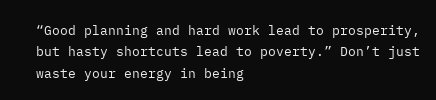“Good planning and hard work lead to prosperity, but hasty shortcuts lead to poverty.” Don’t just waste your energy in being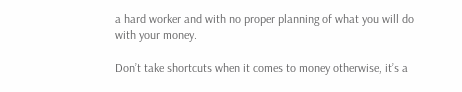a hard worker and with no proper planning of what you will do with your money.

Don’t take shortcuts when it comes to money otherwise, it’s a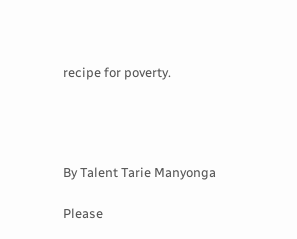recipe for poverty.




By Talent Tarie Manyonga

Please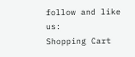follow and like us:
Shopping Cart